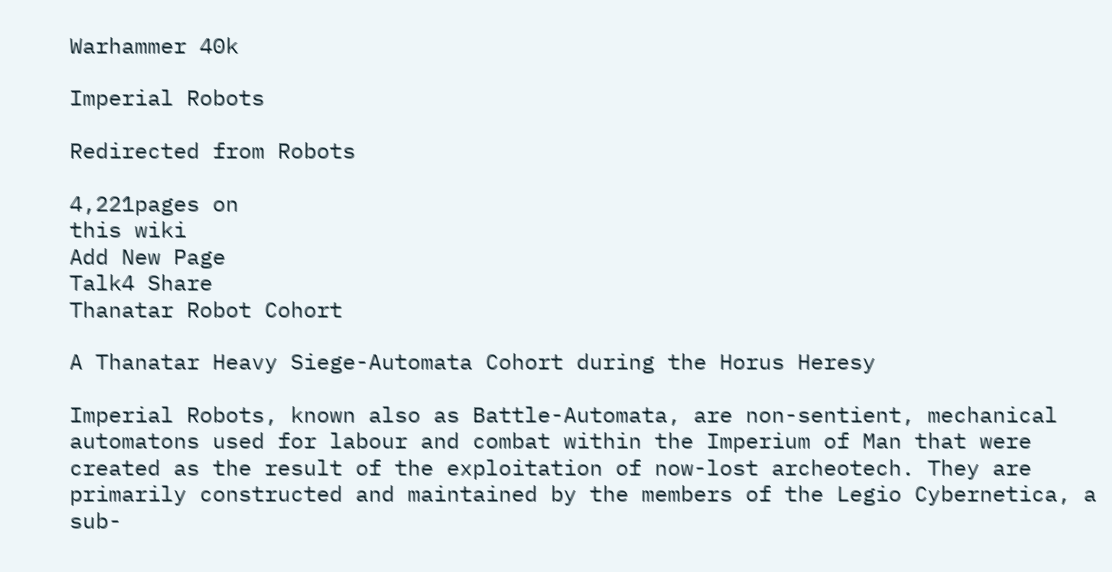Warhammer 40k

Imperial Robots

Redirected from Robots

4,221pages on
this wiki
Add New Page
Talk4 Share
Thanatar Robot Cohort

A Thanatar Heavy Siege-Automata Cohort during the Horus Heresy

Imperial Robots, known also as Battle-Automata, are non-sentient, mechanical automatons used for labour and combat within the Imperium of Man that were created as the result of the exploitation of now-lost archeotech. They are primarily constructed and maintained by the members of the Legio Cybernetica, a sub-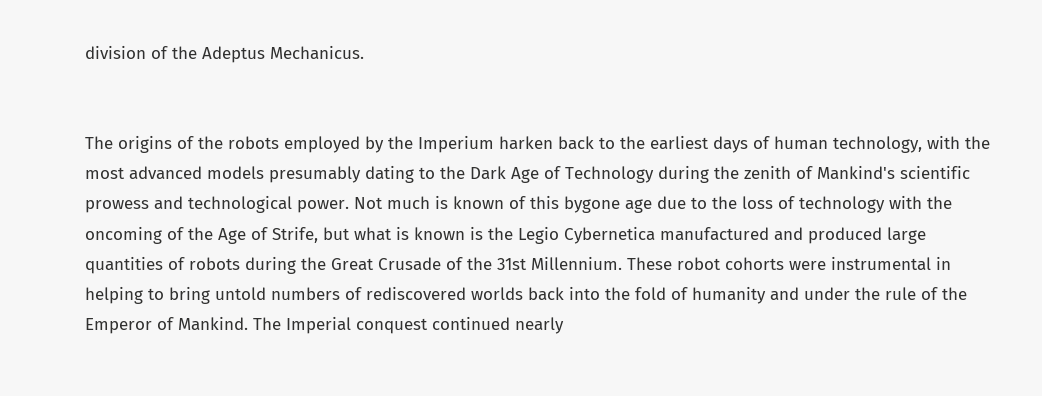division of the Adeptus Mechanicus.


The origins of the robots employed by the Imperium harken back to the earliest days of human technology, with the most advanced models presumably dating to the Dark Age of Technology during the zenith of Mankind's scientific prowess and technological power. Not much is known of this bygone age due to the loss of technology with the oncoming of the Age of Strife, but what is known is the Legio Cybernetica manufactured and produced large quantities of robots during the Great Crusade of the 31st Millennium. These robot cohorts were instrumental in helping to bring untold numbers of rediscovered worlds back into the fold of humanity and under the rule of the Emperor of Mankind. The Imperial conquest continued nearly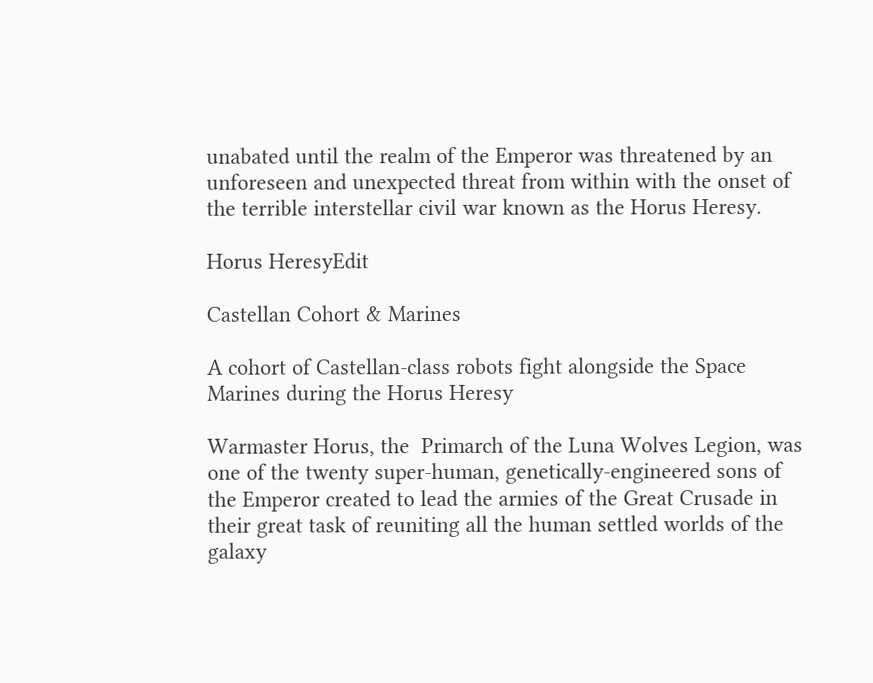unabated until the realm of the Emperor was threatened by an unforeseen and unexpected threat from within with the onset of the terrible interstellar civil war known as the Horus Heresy.

Horus HeresyEdit

Castellan Cohort & Marines

A cohort of Castellan-class robots fight alongside the Space Marines during the Horus Heresy

Warmaster Horus, the  Primarch of the Luna Wolves Legion, was one of the twenty super-human, genetically-engineered sons of the Emperor created to lead the armies of the Great Crusade in their great task of reuniting all the human settled worlds of the galaxy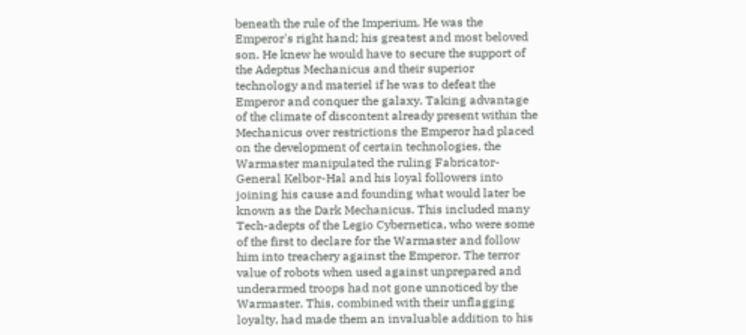beneath the rule of the Imperium. He was the Emperor's right hand; his greatest and most beloved son. He knew he would have to secure the support of the Adeptus Mechanicus and their superior technology and materiel if he was to defeat the Emperor and conquer the galaxy. Taking advantage of the climate of discontent already present within the Mechanicus over restrictions the Emperor had placed on the development of certain technologies, the Warmaster manipulated the ruling Fabricator-General Kelbor-Hal and his loyal followers into joining his cause and founding what would later be known as the Dark Mechanicus. This included many Tech-adepts of the Legio Cybernetica, who were some of the first to declare for the Warmaster and follow him into treachery against the Emperor. The terror value of robots when used against unprepared and underarmed troops had not gone unnoticed by the Warmaster. This, combined with their unflagging loyalty, had made them an invaluable addition to his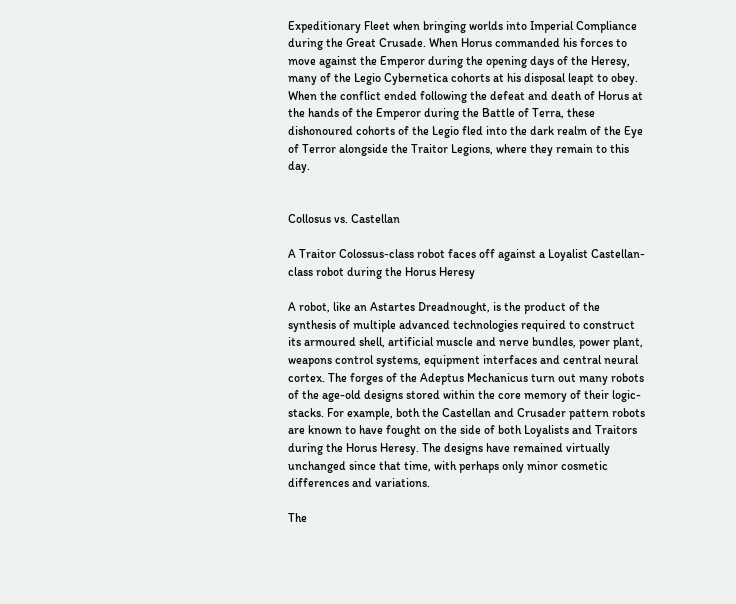Expeditionary Fleet when bringing worlds into Imperial Compliance during the Great Crusade. When Horus commanded his forces to move against the Emperor during the opening days of the Heresy, many of the Legio Cybernetica cohorts at his disposal leapt to obey. When the conflict ended following the defeat and death of Horus at the hands of the Emperor during the Battle of Terra, these dishonoured cohorts of the Legio fled into the dark realm of the Eye of Terror alongside the Traitor Legions, where they remain to this day.


Collosus vs. Castellan

A Traitor Colossus-class robot faces off against a Loyalist Castellan-class robot during the Horus Heresy

A robot, like an Astartes Dreadnought, is the product of the synthesis of multiple advanced technologies required to construct its armoured shell, artificial muscle and nerve bundles, power plant, weapons control systems, equipment interfaces and central neural cortex. The forges of the Adeptus Mechanicus turn out many robots of the age-old designs stored within the core memory of their logic-stacks. For example, both the Castellan and Crusader pattern robots are known to have fought on the side of both Loyalists and Traitors during the Horus Heresy. The designs have remained virtually unchanged since that time, with perhaps only minor cosmetic differences and variations.

The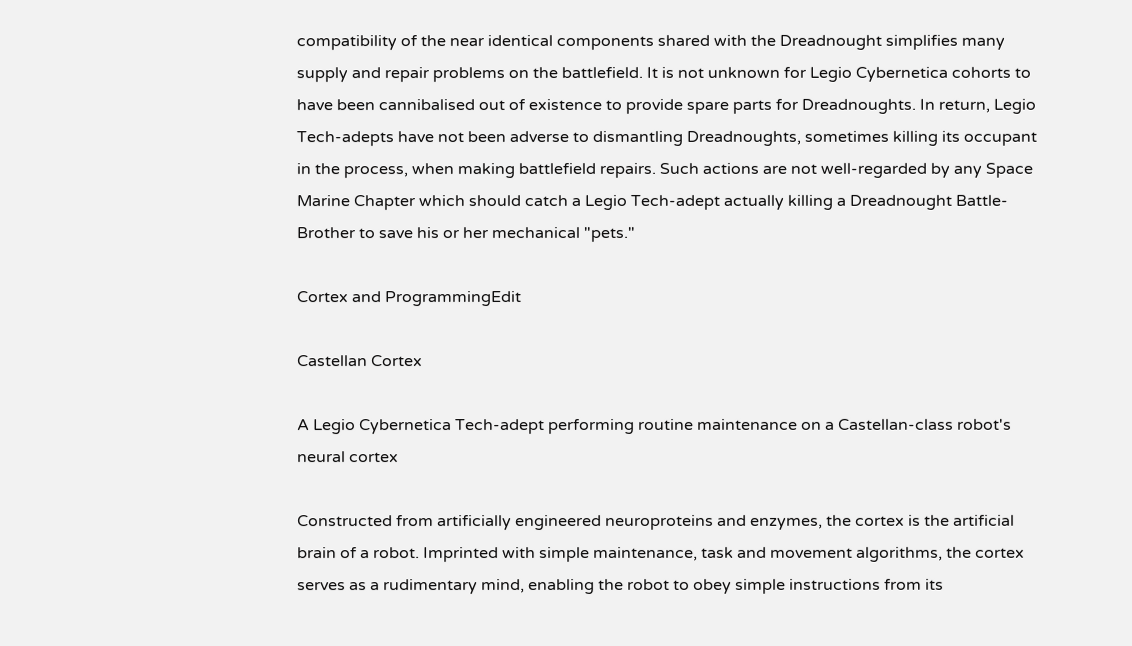compatibility of the near identical components shared with the Dreadnought simplifies many supply and repair problems on the battlefield. It is not unknown for Legio Cybernetica cohorts to have been cannibalised out of existence to provide spare parts for Dreadnoughts. In return, Legio Tech-adepts have not been adverse to dismantling Dreadnoughts, sometimes killing its occupant in the process, when making battlefield repairs. Such actions are not well-regarded by any Space Marine Chapter which should catch a Legio Tech-adept actually killing a Dreadnought Battle-Brother to save his or her mechanical "pets."

Cortex and ProgrammingEdit

Castellan Cortex

A Legio Cybernetica Tech-adept performing routine maintenance on a Castellan-class robot's neural cortex

Constructed from artificially engineered neuroproteins and enzymes, the cortex is the artificial brain of a robot. Imprinted with simple maintenance, task and movement algorithms, the cortex serves as a rudimentary mind, enabling the robot to obey simple instructions from its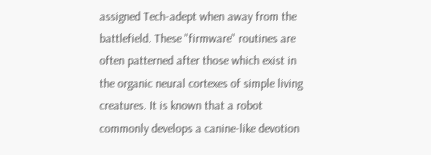assigned Tech-adept when away from the battlefield. These "firmware" routines are often patterned after those which exist in the organic neural cortexes of simple living creatures. It is known that a robot commonly develops a canine-like devotion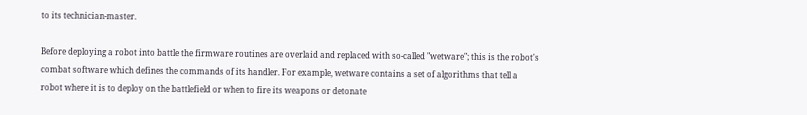to its technician-master.

Before deploying a robot into battle the firmware routines are overlaid and replaced with so-called "wetware"; this is the robot's combat software which defines the commands of its handler. For example, wetware contains a set of algorithms that tell a robot where it is to deploy on the battlefield or when to fire its weapons or detonate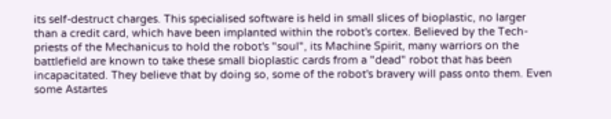its self-destruct charges. This specialised software is held in small slices of bioplastic, no larger than a credit card, which have been implanted within the robot's cortex. Believed by the Tech-priests of the Mechanicus to hold the robot's "soul", its Machine Spirit, many warriors on the battlefield are known to take these small bioplastic cards from a "dead" robot that has been incapacitated. They believe that by doing so, some of the robot's bravery will pass onto them. Even some Astartes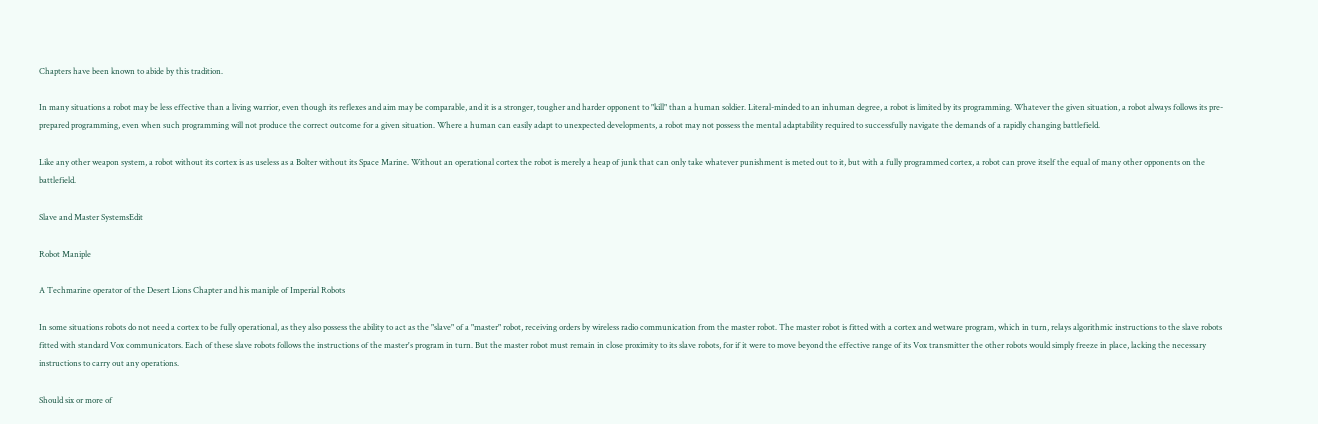Chapters have been known to abide by this tradition.

In many situations a robot may be less effective than a living warrior, even though its reflexes and aim may be comparable, and it is a stronger, tougher and harder opponent to "kill" than a human soldier. Literal-minded to an inhuman degree, a robot is limited by its programming. Whatever the given situation, a robot always follows its pre-prepared programming, even when such programming will not produce the correct outcome for a given situation. Where a human can easily adapt to unexpected developments, a robot may not possess the mental adaptability required to successfully navigate the demands of a rapidly changing battlefield.

Like any other weapon system, a robot without its cortex is as useless as a Bolter without its Space Marine. Without an operational cortex the robot is merely a heap of junk that can only take whatever punishment is meted out to it, but with a fully programmed cortex, a robot can prove itself the equal of many other opponents on the battlefield.

Slave and Master SystemsEdit

Robot Maniple

A Techmarine operator of the Desert Lions Chapter and his maniple of Imperial Robots

In some situations robots do not need a cortex to be fully operational, as they also possess the ability to act as the "slave" of a "master" robot, receiving orders by wireless radio communication from the master robot. The master robot is fitted with a cortex and wetware program, which in turn, relays algorithmic instructions to the slave robots fitted with standard Vox communicators. Each of these slave robots follows the instructions of the master's program in turn. But the master robot must remain in close proximity to its slave robots, for if it were to move beyond the effective range of its Vox transmitter the other robots would simply freeze in place, lacking the necessary instructions to carry out any operations.

Should six or more of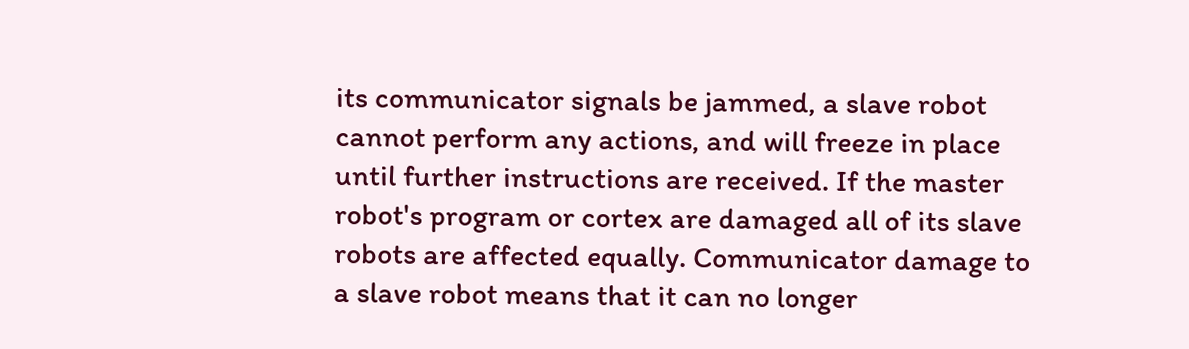its communicator signals be jammed, a slave robot cannot perform any actions, and will freeze in place until further instructions are received. If the master robot's program or cortex are damaged all of its slave robots are affected equally. Communicator damage to a slave robot means that it can no longer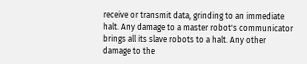receive or transmit data, grinding to an immediate halt. Any damage to a master robot's communicator brings all its slave robots to a halt. Any other damage to the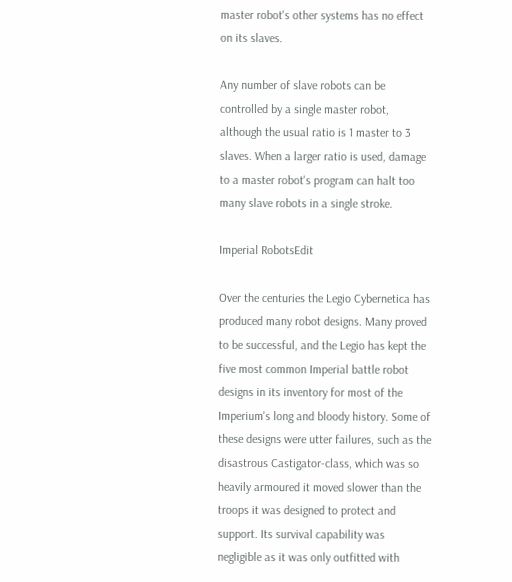master robot's other systems has no effect on its slaves.

Any number of slave robots can be controlled by a single master robot, although the usual ratio is 1 master to 3 slaves. When a larger ratio is used, damage to a master robot's program can halt too many slave robots in a single stroke.

Imperial RobotsEdit

Over the centuries the Legio Cybernetica has produced many robot designs. Many proved to be successful, and the Legio has kept the five most common Imperial battle robot designs in its inventory for most of the Imperium's long and bloody history. Some of these designs were utter failures, such as the disastrous Castigator-class, which was so heavily armoured it moved slower than the troops it was designed to protect and support. Its survival capability was negligible as it was only outfitted with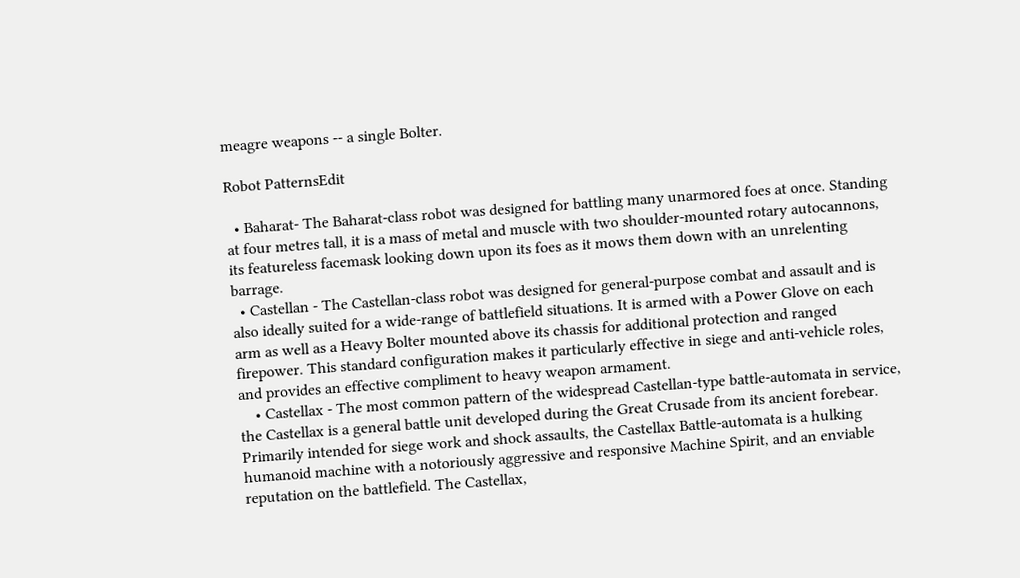meagre weapons -- a single Bolter.

Robot PatternsEdit

  • Baharat- The Baharat-class robot was designed for battling many unarmored foes at once. Standing at four metres tall, it is a mass of metal and muscle with two shoulder-mounted rotary autocannons, its featureless facemask looking down upon its foes as it mows them down with an unrelenting barrage.
  • Castellan - The Castellan-class robot was designed for general-purpose combat and assault and is also ideally suited for a wide-range of battlefield situations. It is armed with a Power Glove on each arm as well as a Heavy Bolter mounted above its chassis for additional protection and ranged firepower. This standard configuration makes it particularly effective in siege and anti-vehicle roles, and provides an effective compliment to heavy weapon armament.
    • Castellax - The most common pattern of the widespread Castellan-type battle-automata in service, the Castellax is a general battle unit developed during the Great Crusade from its ancient forebear. Primarily intended for siege work and shock assaults, the Castellax Battle-automata is a hulking humanoid machine with a notoriously aggressive and responsive Machine Spirit, and an enviable reputation on the battlefield. The Castellax,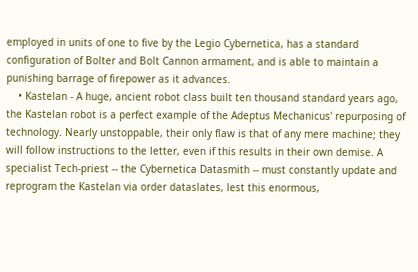employed in units of one to five by the Legio Cybernetica, has a standard configuration of Bolter and Bolt Cannon armament, and is able to maintain a punishing barrage of firepower as it advances.
    • Kastelan - A huge, ancient robot class built ten thousand standard years ago, the Kastelan robot is a perfect example of the Adeptus Mechanicus' repurposing of technology. Nearly unstoppable, their only flaw is that of any mere machine; they will follow instructions to the letter, even if this results in their own demise. A specialist Tech-priest -- the Cybernetica Datasmith -- must constantly update and reprogram the Kastelan via order dataslates, lest this enormous,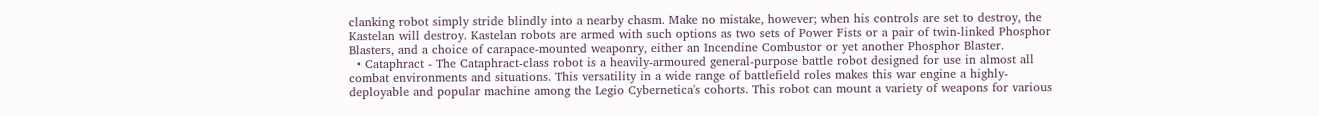clanking robot simply stride blindly into a nearby chasm. Make no mistake, however; when his controls are set to destroy, the Kastelan will destroy. Kastelan robots are armed with such options as two sets of Power Fists or a pair of twin-linked Phosphor Blasters, and a choice of carapace-mounted weaponry, either an Incendine Combustor or yet another Phosphor Blaster.
  • Cataphract - The Cataphract-class robot is a heavily-armoured general-purpose battle robot designed for use in almost all combat environments and situations. This versatility in a wide range of battlefield roles makes this war engine a highly-deployable and popular machine among the Legio Cybernetica's cohorts. This robot can mount a variety of weapons for various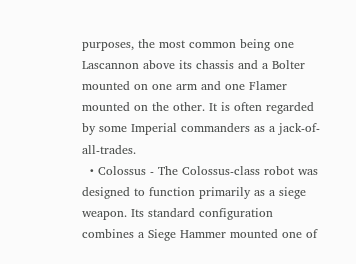purposes, the most common being one Lascannon above its chassis and a Bolter mounted on one arm and one Flamer mounted on the other. It is often regarded by some Imperial commanders as a jack-of-all-trades.
  • Colossus - The Colossus-class robot was designed to function primarily as a siege weapon. Its standard configuration combines a Siege Hammer mounted one of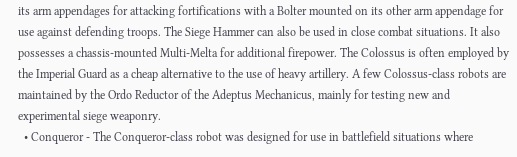its arm appendages for attacking fortifications with a Bolter mounted on its other arm appendage for use against defending troops. The Siege Hammer can also be used in close combat situations. It also possesses a chassis-mounted Multi-Melta for additional firepower. The Colossus is often employed by the Imperial Guard as a cheap alternative to the use of heavy artillery. A few Colossus-class robots are maintained by the Ordo Reductor of the Adeptus Mechanicus, mainly for testing new and experimental siege weaponry.
  • Conqueror - The Conqueror-class robot was designed for use in battlefield situations where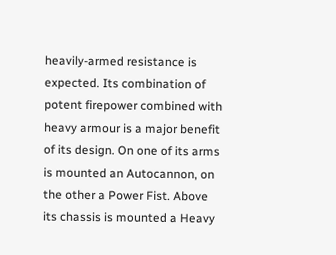heavily-armed resistance is expected. Its combination of potent firepower combined with heavy armour is a major benefit of its design. On one of its arms is mounted an Autocannon, on the other a Power Fist. Above its chassis is mounted a Heavy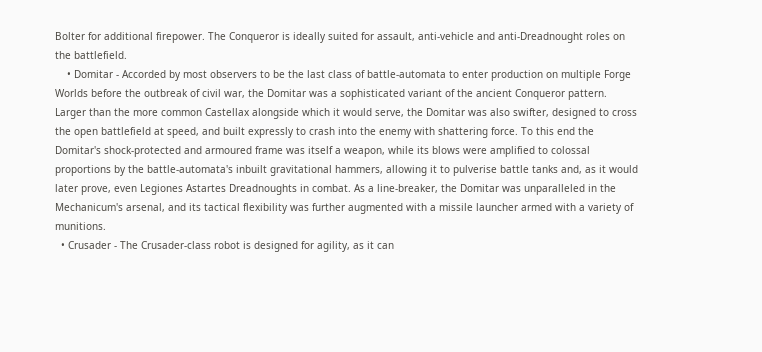Bolter for additional firepower. The Conqueror is ideally suited for assault, anti-vehicle and anti-Dreadnought roles on the battlefield.
    • Domitar - Accorded by most observers to be the last class of battle-automata to enter production on multiple Forge Worlds before the outbreak of civil war, the Domitar was a sophisticated variant of the ancient Conqueror pattern. Larger than the more common Castellax alongside which it would serve, the Domitar was also swifter, designed to cross the open battlefield at speed, and built expressly to crash into the enemy with shattering force. To this end the Domitar's shock-protected and armoured frame was itself a weapon, while its blows were amplified to colossal proportions by the battle-automata's inbuilt gravitational hammers, allowing it to pulverise battle tanks and, as it would later prove, even Legiones Astartes Dreadnoughts in combat. As a line-breaker, the Domitar was unparalleled in the Mechanicum's arsenal, and its tactical flexibility was further augmented with a missile launcher armed with a variety of munitions.
  • Crusader - The Crusader-class robot is designed for agility, as it can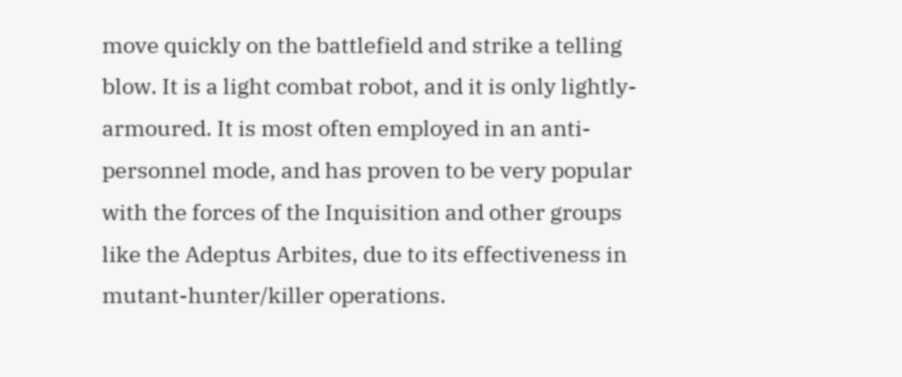move quickly on the battlefield and strike a telling blow. It is a light combat robot, and it is only lightly-armoured. It is most often employed in an anti-personnel mode, and has proven to be very popular with the forces of the Inquisition and other groups like the Adeptus Arbites, due to its effectiveness in mutant-hunter/killer operations.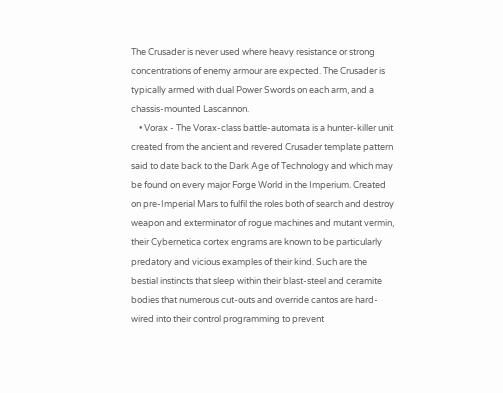The Crusader is never used where heavy resistance or strong concentrations of enemy armour are expected. The Crusader is typically armed with dual Power Swords on each arm, and a chassis-mounted Lascannon.
    • Vorax - The Vorax-class battle-automata is a hunter-killer unit created from the ancient and revered Crusader template pattern said to date back to the Dark Age of Technology and which may be found on every major Forge World in the Imperium. Created on pre-Imperial Mars to fulfil the roles both of search and destroy weapon and exterminator of rogue machines and mutant vermin, their Cybernetica cortex engrams are known to be particularly predatory and vicious examples of their kind. Such are the bestial instincts that sleep within their blast-steel and ceramite bodies that numerous cut-outs and override cantos are hard-wired into their control programming to prevent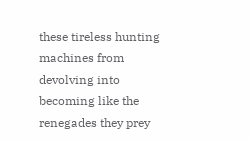these tireless hunting machines from devolving into becoming like the renegades they prey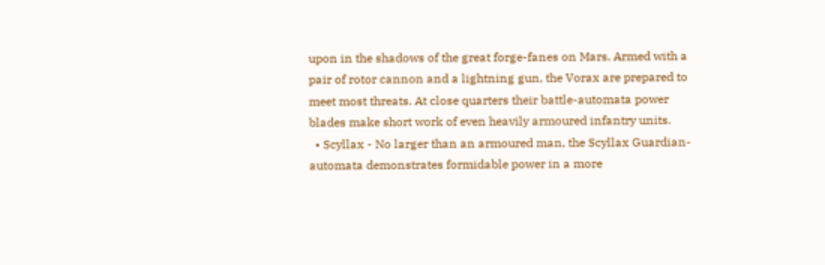upon in the shadows of the great forge-fanes on Mars. Armed with a pair of rotor cannon and a lightning gun, the Vorax are prepared to meet most threats. At close quarters their battle-automata power blades make short work of even heavily armoured infantry units.
  • Scyllax - No larger than an armoured man, the Scyllax Guardian-automata demonstrates formidable power in a more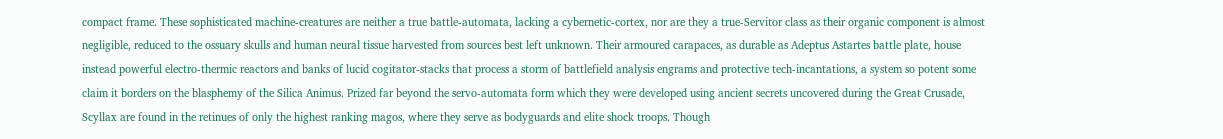compact frame. These sophisticated machine-creatures are neither a true battle-automata, lacking a cybernetic-cortex, nor are they a true-Servitor class as their organic component is almost negligible, reduced to the ossuary skulls and human neural tissue harvested from sources best left unknown. Their armoured carapaces, as durable as Adeptus Astartes battle plate, house instead powerful electro-thermic reactors and banks of lucid cogitator-stacks that process a storm of battlefield analysis engrams and protective tech-incantations, a system so potent some claim it borders on the blasphemy of the Silica Animus. Prized far beyond the servo-automata form which they were developed using ancient secrets uncovered during the Great Crusade, Scyllax are found in the retinues of only the highest ranking magos, where they serve as bodyguards and elite shock troops. Though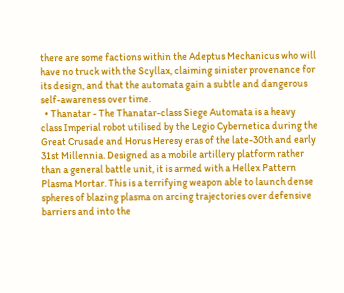there are some factions within the Adeptus Mechanicus who will have no truck with the Scyllax, claiming sinister provenance for its design, and that the automata gain a subtle and dangerous self-awareness over time.
  • Thanatar - The Thanatar-class Siege Automata is a heavy class Imperial robot utilised by the Legio Cybernetica during the Great Crusade and Horus Heresy eras of the late-30th and early 31st Millennia. Designed as a mobile artillery platform rather than a general battle unit, it is armed with a Hellex Pattern Plasma Mortar. This is a terrifying weapon able to launch dense spheres of blazing plasma on arcing trajectories over defensive barriers and into the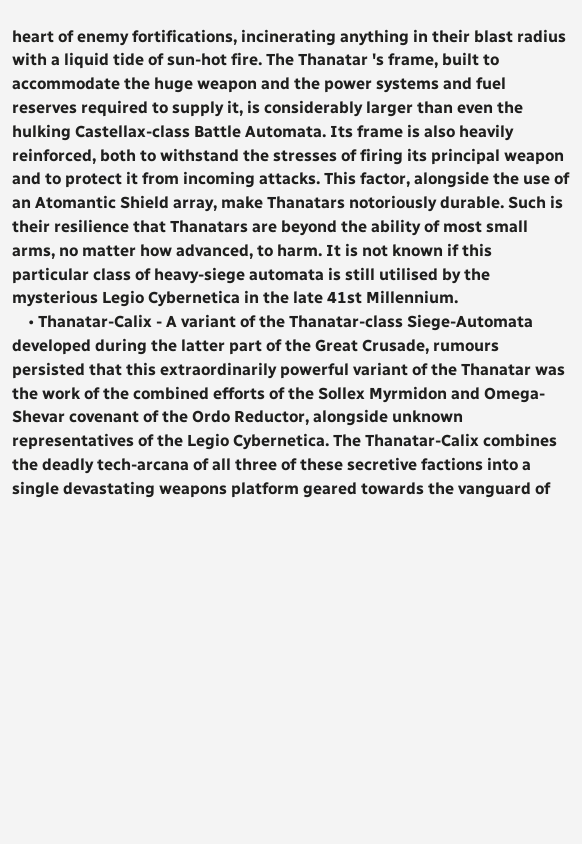heart of enemy fortifications, incinerating anything in their blast radius with a liquid tide of sun-hot fire. The Thanatar 's frame, built to accommodate the huge weapon and the power systems and fuel reserves required to supply it, is considerably larger than even the hulking Castellax-class Battle Automata. Its frame is also heavily reinforced, both to withstand the stresses of firing its principal weapon and to protect it from incoming attacks. This factor, alongside the use of an Atomantic Shield array, make Thanatars notoriously durable. Such is their resilience that Thanatars are beyond the ability of most small arms, no matter how advanced, to harm. It is not known if this particular class of heavy-siege automata is still utilised by the mysterious Legio Cybernetica in the late 41st Millennium.
    • Thanatar-Calix - A variant of the Thanatar-class Siege-Automata developed during the latter part of the Great Crusade, rumours persisted that this extraordinarily powerful variant of the Thanatar was the work of the combined efforts of the Sollex Myrmidon and Omega-Shevar covenant of the Ordo Reductor, alongside unknown representatives of the Legio Cybernetica. The Thanatar-Calix combines the deadly tech-arcana of all three of these secretive factions into a single devastating weapons platform geared towards the vanguard of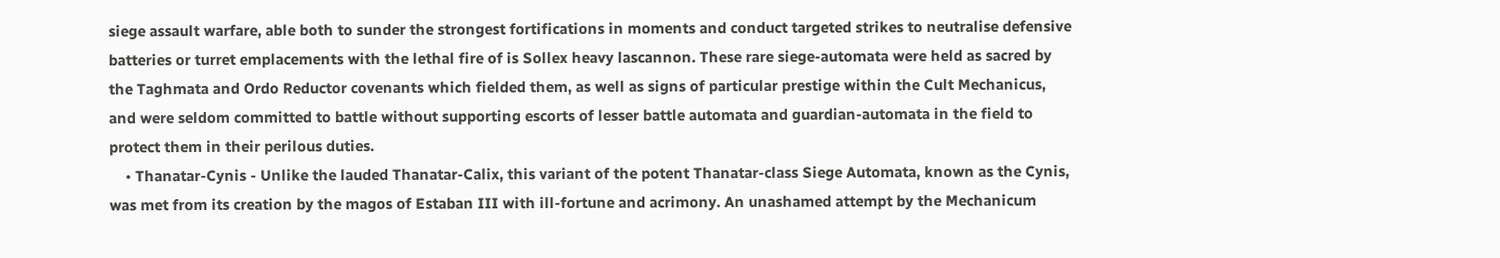siege assault warfare, able both to sunder the strongest fortifications in moments and conduct targeted strikes to neutralise defensive batteries or turret emplacements with the lethal fire of is Sollex heavy lascannon. These rare siege-automata were held as sacred by the Taghmata and Ordo Reductor covenants which fielded them, as well as signs of particular prestige within the Cult Mechanicus, and were seldom committed to battle without supporting escorts of lesser battle automata and guardian-automata in the field to protect them in their perilous duties.
    • Thanatar-Cynis - Unlike the lauded Thanatar-Calix, this variant of the potent Thanatar-class Siege Automata, known as the Cynis, was met from its creation by the magos of Estaban III with ill-fortune and acrimony. An unashamed attempt by the Mechanicum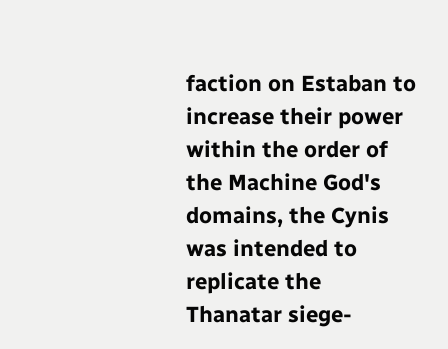faction on Estaban to increase their power within the order of the Machine God's domains, the Cynis was intended to replicate the Thanatar siege-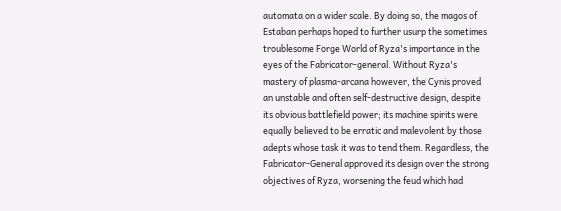automata on a wider scale. By doing so, the magos of Estaban perhaps hoped to further usurp the sometimes troublesome Forge World of Ryza's importance in the eyes of the Fabricator-general. Without Ryza's mastery of plasma-arcana however, the Cynis proved an unstable and often self-destructive design, despite its obvious battlefield power; its machine spirits were equally believed to be erratic and malevolent by those adepts whose task it was to tend them. Regardless, the Fabricator-General approved its design over the strong objectives of Ryza, worsening the feud which had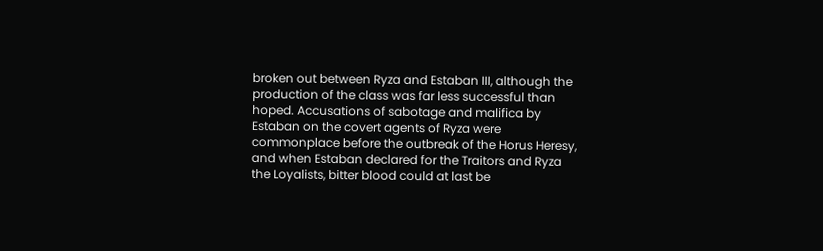broken out between Ryza and Estaban III, although the production of the class was far less successful than hoped. Accusations of sabotage and malifica by Estaban on the covert agents of Ryza were commonplace before the outbreak of the Horus Heresy, and when Estaban declared for the Traitors and Ryza the Loyalists, bitter blood could at last be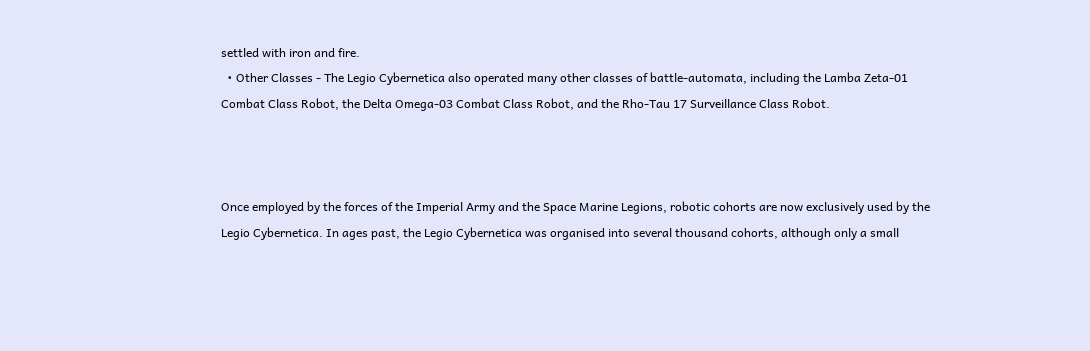settled with iron and fire.
  • Other Classes - The Legio Cybernetica also operated many other classes of battle-automata, including the Lamba Zeta-01 Combat Class Robot, the Delta Omega-03 Combat Class Robot, and the Rho-Tau 17 Surveillance Class Robot.



Once employed by the forces of the Imperial Army and the Space Marine Legions, robotic cohorts are now exclusively used by the Legio Cybernetica. In ages past, the Legio Cybernetica was organised into several thousand cohorts, although only a small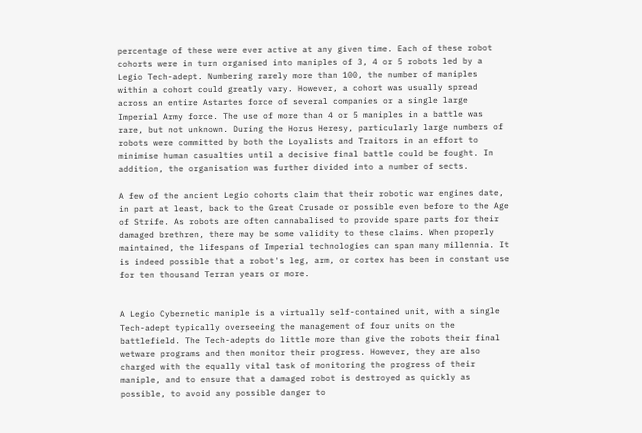percentage of these were ever active at any given time. Each of these robot cohorts were in turn organised into maniples of 3, 4 or 5 robots led by a Legio Tech-adept. Numbering rarely more than 100, the number of maniples within a cohort could greatly vary. However, a cohort was usually spread across an entire Astartes force of several companies or a single large Imperial Army force. The use of more than 4 or 5 maniples in a battle was rare, but not unknown. During the Horus Heresy, particularly large numbers of robots were committed by both the Loyalists and Traitors in an effort to minimise human casualties until a decisive final battle could be fought. In addition, the organisation was further divided into a number of sects.

A few of the ancient Legio cohorts claim that their robotic war engines date, in part at least, back to the Great Crusade or possible even before to the Age of Strife. As robots are often cannabalised to provide spare parts for their damaged brethren, there may be some validity to these claims. When properly maintained, the lifespans of Imperial technologies can span many millennia. It is indeed possible that a robot's leg, arm, or cortex has been in constant use for ten thousand Terran years or more.


A Legio Cybernetic maniple is a virtually self-contained unit, with a single Tech-adept typically overseeing the management of four units on the battlefield. The Tech-adepts do little more than give the robots their final wetware programs and then monitor their progress. However, they are also charged with the equally vital task of monitoring the progress of their maniple, and to ensure that a damaged robot is destroyed as quickly as possible, to avoid any possible danger to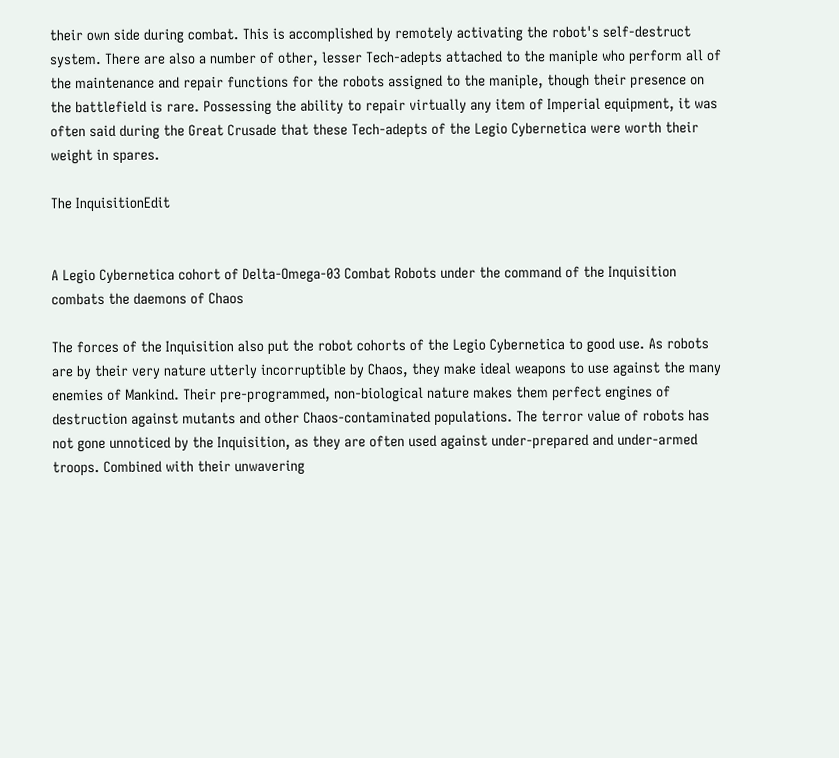their own side during combat. This is accomplished by remotely activating the robot's self-destruct system. There are also a number of other, lesser Tech-adepts attached to the maniple who perform all of the maintenance and repair functions for the robots assigned to the maniple, though their presence on the battlefield is rare. Possessing the ability to repair virtually any item of Imperial equipment, it was often said during the Great Crusade that these Tech-adepts of the Legio Cybernetica were worth their weight in spares.

The InquisitionEdit


A Legio Cybernetica cohort of Delta-Omega-03 Combat Robots under the command of the Inquisition combats the daemons of Chaos

The forces of the Inquisition also put the robot cohorts of the Legio Cybernetica to good use. As robots are by their very nature utterly incorruptible by Chaos, they make ideal weapons to use against the many enemies of Mankind. Their pre-programmed, non-biological nature makes them perfect engines of destruction against mutants and other Chaos-contaminated populations. The terror value of robots has not gone unnoticed by the Inquisition, as they are often used against under-prepared and under-armed troops. Combined with their unwavering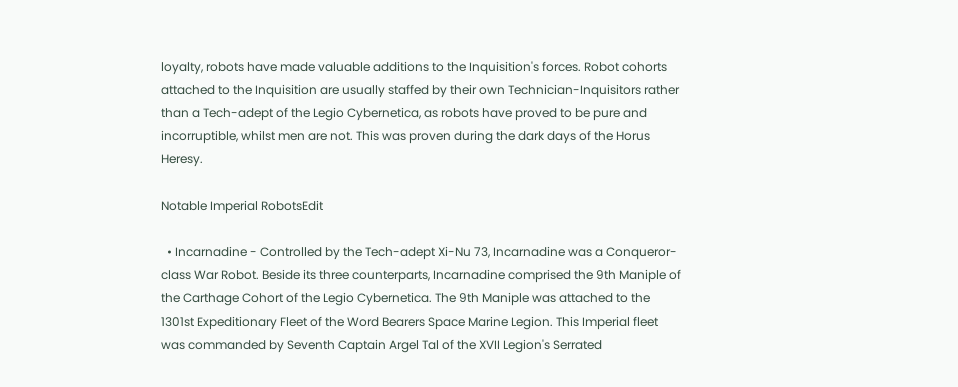loyalty, robots have made valuable additions to the Inquisition's forces. Robot cohorts attached to the Inquisition are usually staffed by their own Technician-Inquisitors rather than a Tech-adept of the Legio Cybernetica, as robots have proved to be pure and incorruptible, whilst men are not. This was proven during the dark days of the Horus Heresy.

Notable Imperial RobotsEdit

  • Incarnadine - Controlled by the Tech-adept Xi-Nu 73, Incarnadine was a Conqueror-class War Robot. Beside its three counterparts, Incarnadine comprised the 9th Maniple of the Carthage Cohort of the Legio Cybernetica. The 9th Maniple was attached to the 1301st Expeditionary Fleet of the Word Bearers Space Marine Legion. This Imperial fleet was commanded by Seventh Captain Argel Tal of the XVII Legion's Serrated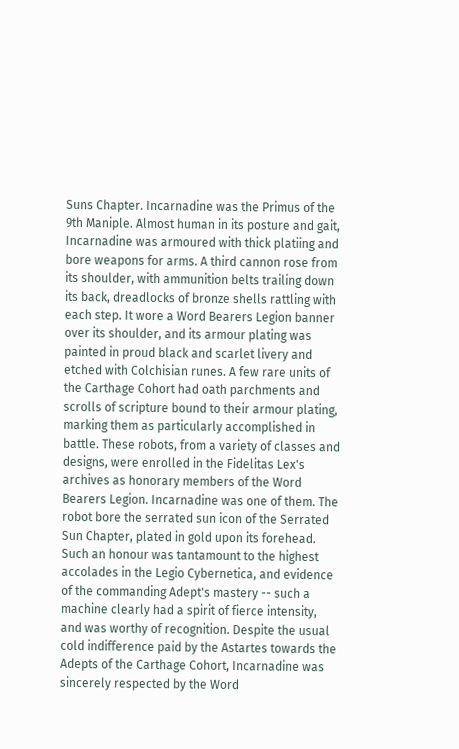Suns Chapter. Incarnadine was the Primus of the 9th Maniple. Almost human in its posture and gait, Incarnadine was armoured with thick platiing and bore weapons for arms. A third cannon rose from its shoulder, with ammunition belts trailing down its back, dreadlocks of bronze shells rattling with each step. It wore a Word Bearers Legion banner over its shoulder, and its armour plating was painted in proud black and scarlet livery and etched with Colchisian runes. A few rare units of the Carthage Cohort had oath parchments and scrolls of scripture bound to their armour plating, marking them as particularly accomplished in battle. These robots, from a variety of classes and designs, were enrolled in the Fidelitas Lex's archives as honorary members of the Word Bearers Legion. Incarnadine was one of them. The robot bore the serrated sun icon of the Serrated Sun Chapter, plated in gold upon its forehead. Such an honour was tantamount to the highest accolades in the Legio Cybernetica, and evidence of the commanding Adept's mastery -- such a machine clearly had a spirit of fierce intensity, and was worthy of recognition. Despite the usual cold indifference paid by the Astartes towards the Adepts of the Carthage Cohort, Incarnadine was sincerely respected by the Word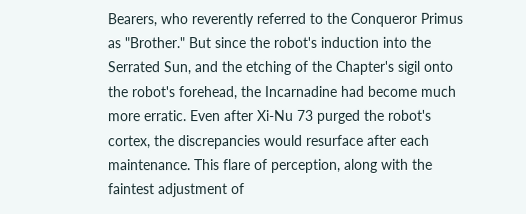Bearers, who reverently referred to the Conqueror Primus as "Brother." But since the robot's induction into the Serrated Sun, and the etching of the Chapter's sigil onto the robot's forehead, the Incarnadine had become much more erratic. Even after Xi-Nu 73 purged the robot's cortex, the discrepancies would resurface after each maintenance. This flare of perception, along with the faintest adjustment of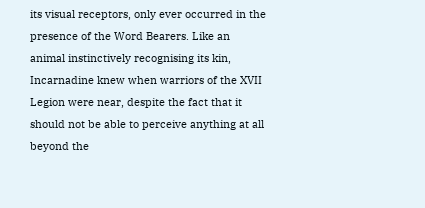its visual receptors, only ever occurred in the presence of the Word Bearers. Like an animal instinctively recognising its kin, Incarnadine knew when warriors of the XVII Legion were near, despite the fact that it should not be able to perceive anything at all beyond the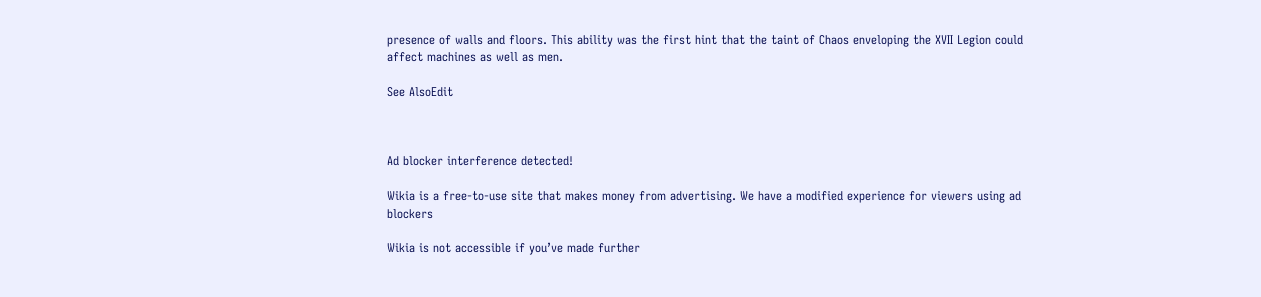presence of walls and floors. This ability was the first hint that the taint of Chaos enveloping the XVII Legion could affect machines as well as men.

See AlsoEdit



Ad blocker interference detected!

Wikia is a free-to-use site that makes money from advertising. We have a modified experience for viewers using ad blockers

Wikia is not accessible if you’ve made further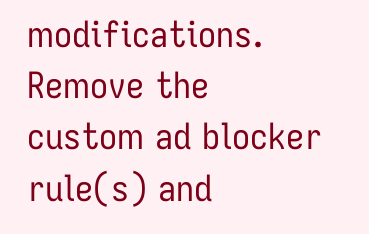modifications. Remove the custom ad blocker rule(s) and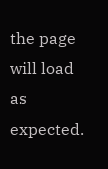the page will load as expected.